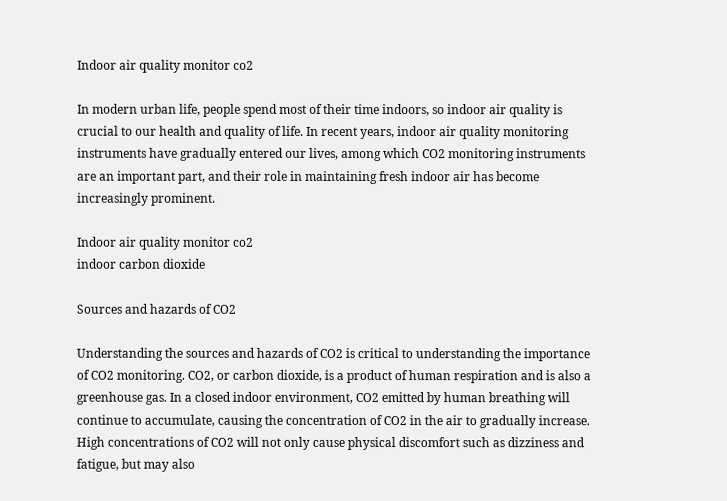Indoor air quality monitor co2

In modern urban life, people spend most of their time indoors, so indoor air quality is crucial to our health and quality of life. In recent years, indoor air quality monitoring instruments have gradually entered our lives, among which CO2 monitoring instruments are an important part, and their role in maintaining fresh indoor air has become increasingly prominent.

Indoor air quality monitor co2
indoor carbon dioxide

Sources and hazards of CO2

Understanding the sources and hazards of CO2 is critical to understanding the importance of CO2 monitoring. CO2, or carbon dioxide, is a product of human respiration and is also a greenhouse gas. In a closed indoor environment, CO2 emitted by human breathing will continue to accumulate, causing the concentration of CO2 in the air to gradually increase. High concentrations of CO2 will not only cause physical discomfort such as dizziness and fatigue, but may also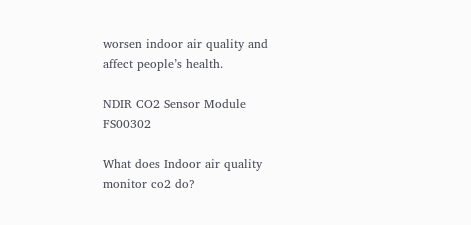worsen indoor air quality and affect people’s health.

NDIR CO2 Sensor Module FS00302

What does Indoor air quality monitor co2 do?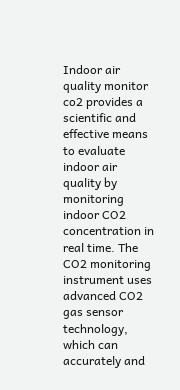Indoor air quality monitor co2 provides a scientific and effective means to evaluate indoor air quality by monitoring indoor CO2 concentration in real time. The CO2 monitoring instrument uses advanced CO2 gas sensor technology, which can accurately and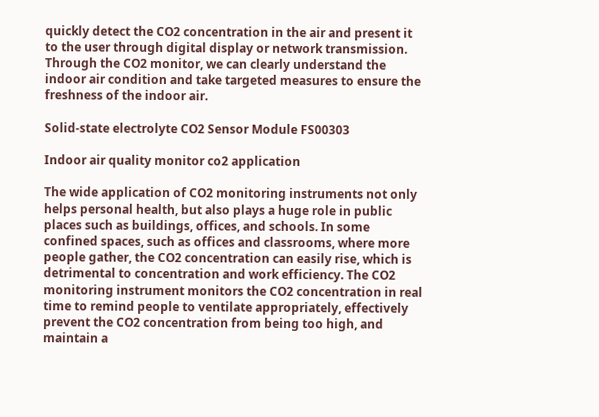quickly detect the CO2 concentration in the air and present it to the user through digital display or network transmission. Through the CO2 monitor, we can clearly understand the indoor air condition and take targeted measures to ensure the freshness of the indoor air.

Solid-state electrolyte CO2 Sensor Module FS00303

Indoor air quality monitor co2 application

The wide application of CO2 monitoring instruments not only helps personal health, but also plays a huge role in public places such as buildings, offices, and schools. In some confined spaces, such as offices and classrooms, where more people gather, the CO2 concentration can easily rise, which is detrimental to concentration and work efficiency. The CO2 monitoring instrument monitors the CO2 concentration in real time to remind people to ventilate appropriately, effectively prevent the CO2 concentration from being too high, and maintain a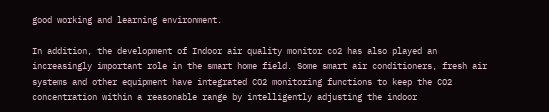good working and learning environment.

In addition, the development of Indoor air quality monitor co2 has also played an increasingly important role in the smart home field. Some smart air conditioners, fresh air systems and other equipment have integrated CO2 monitoring functions to keep the CO2 concentration within a reasonable range by intelligently adjusting the indoor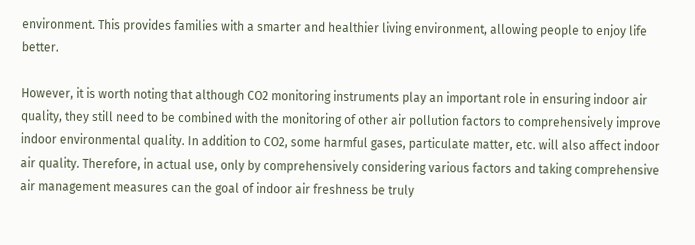environment. This provides families with a smarter and healthier living environment, allowing people to enjoy life better.

However, it is worth noting that although CO2 monitoring instruments play an important role in ensuring indoor air quality, they still need to be combined with the monitoring of other air pollution factors to comprehensively improve indoor environmental quality. In addition to CO2, some harmful gases, particulate matter, etc. will also affect indoor air quality. Therefore, in actual use, only by comprehensively considering various factors and taking comprehensive air management measures can the goal of indoor air freshness be truly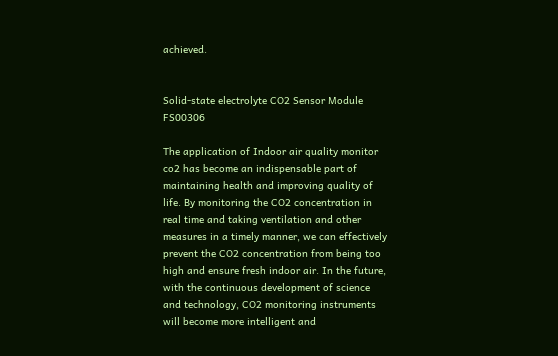achieved.


Solid-state electrolyte CO2 Sensor Module FS00306

The application of Indoor air quality monitor co2 has become an indispensable part of maintaining health and improving quality of life. By monitoring the CO2 concentration in real time and taking ventilation and other measures in a timely manner, we can effectively prevent the CO2 concentration from being too high and ensure fresh indoor air. In the future, with the continuous development of science and technology, CO2 monitoring instruments will become more intelligent and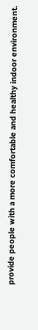provide people with a more comfortable and healthy indoor environment.